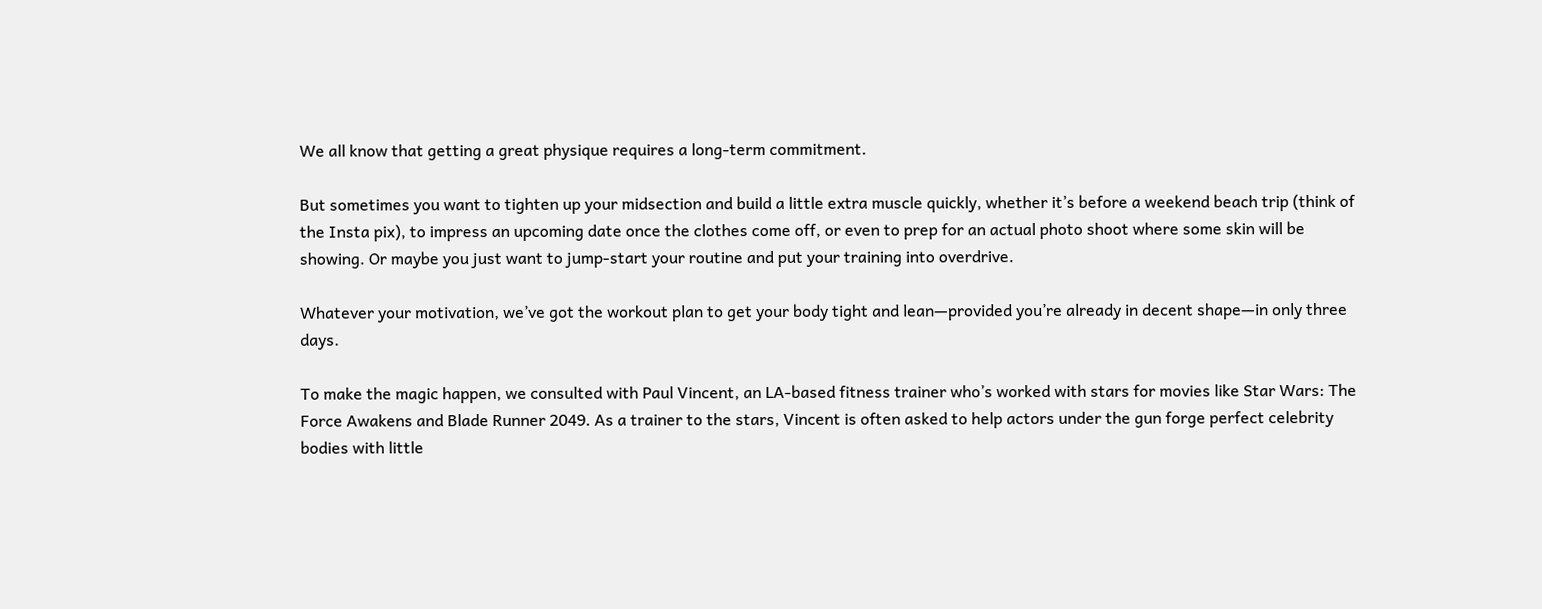We all know that getting a great physique requires a long-term commitment.

But sometimes you want to tighten up your midsection and build a little extra muscle quickly, whether it’s before a weekend beach trip (think of the Insta pix), to impress an upcoming date once the clothes come off, or even to prep for an actual photo shoot where some skin will be showing. Or maybe you just want to jump-start your routine and put your training into overdrive.

Whatever your motivation, we’ve got the workout plan to get your body tight and lean—provided you’re already in decent shape—in only three days.

To make the magic happen, we consulted with Paul Vincent, an LA-based fitness trainer who’s worked with stars for movies like Star Wars: The Force Awakens and Blade Runner 2049. As a trainer to the stars, Vincent is often asked to help actors under the gun forge perfect celebrity bodies with little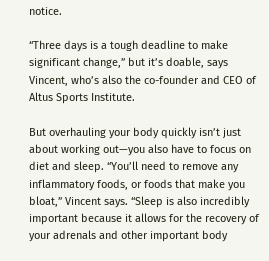notice.

“Three days is a tough deadline to make significant change,” but it’s doable, says Vincent, who’s also the co-founder and CEO of Altus Sports Institute.

But overhauling your body quickly isn’t just about working out—you also have to focus on diet and sleep. “You’ll need to remove any inflammatory foods, or foods that make you bloat,” Vincent says. “Sleep is also incredibly important because it allows for the recovery of your adrenals and other important body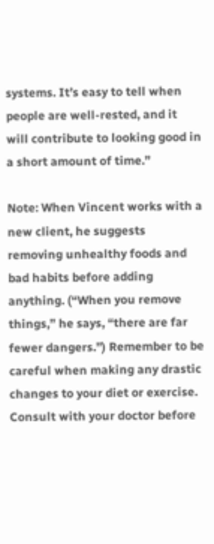systems. It’s easy to tell when people are well-rested, and it will contribute to looking good in a short amount of time.”

Note: When Vincent works with a new client, he suggests removing unhealthy foods and bad habits before adding anything. (“When you remove things,” he says, “there are far fewer dangers.”) Remember to be careful when making any drastic changes to your diet or exercise. Consult with your doctor before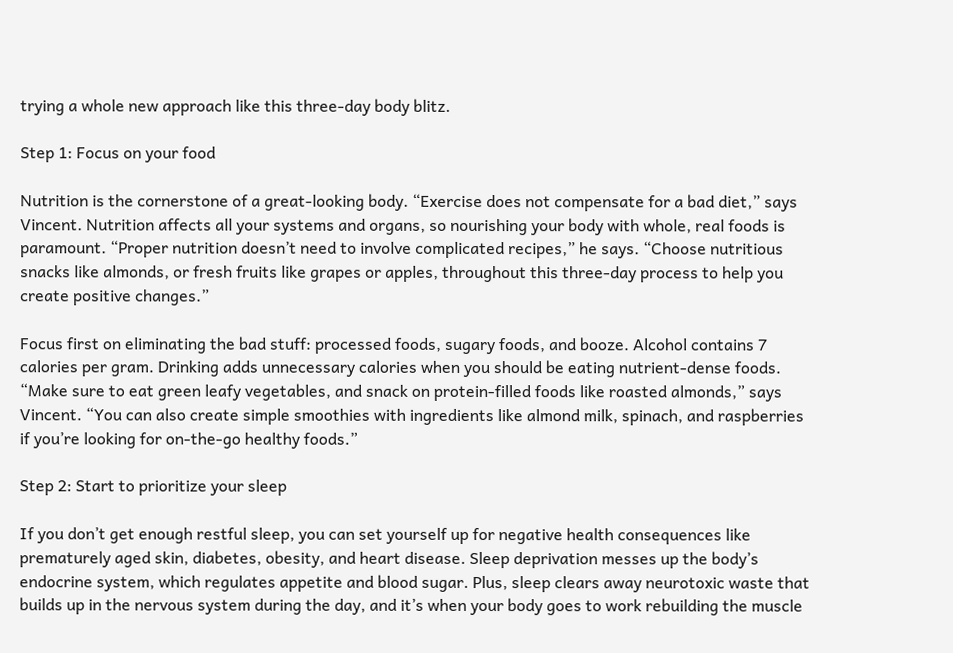trying a whole new approach like this three-day body blitz.

Step 1: Focus on your food

Nutrition is the cornerstone of a great-looking body. “Exercise does not compensate for a bad diet,” says Vincent. Nutrition affects all your systems and organs, so nourishing your body with whole, real foods is paramount. “Proper nutrition doesn’t need to involve complicated recipes,” he says. “Choose nutritious snacks like almonds, or fresh fruits like grapes or apples, throughout this three-day process to help you create positive changes.”

Focus first on eliminating the bad stuff: processed foods, sugary foods, and booze. Alcohol contains 7 calories per gram. Drinking adds unnecessary calories when you should be eating nutrient-dense foods. “Make sure to eat green leafy vegetables, and snack on protein-filled foods like roasted almonds,” says Vincent. “You can also create simple smoothies with ingredients like almond milk, spinach, and raspberries if you’re looking for on-the-go healthy foods.”

Step 2: Start to prioritize your sleep

If you don’t get enough restful sleep, you can set yourself up for negative health consequences like prematurely aged skin, diabetes, obesity, and heart disease. Sleep deprivation messes up the body’s endocrine system, which regulates appetite and blood sugar. Plus, sleep clears away neurotoxic waste that builds up in the nervous system during the day, and it’s when your body goes to work rebuilding the muscle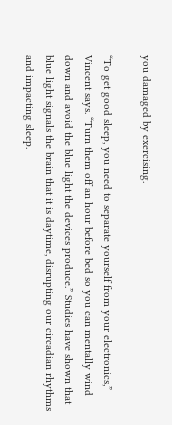you damaged by exercising.

“To get good sleep, you need to separate yourself from your electronics,” Vincent says. “Turn them off an hour before bed so you can mentally wind down and avoid the blue light the devices produce.” Studies have shown that blue light signals the brain that it is daytime, disrupting our circadian rhythms and impacting sleep.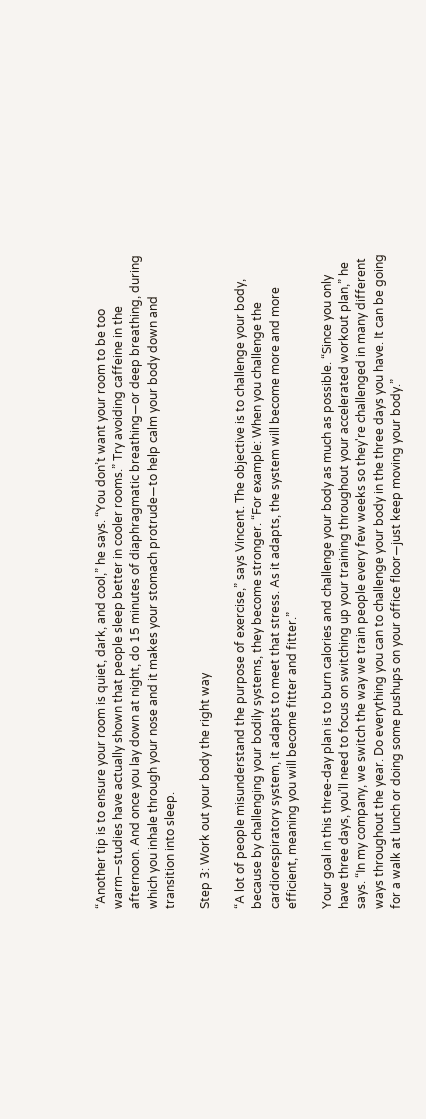“Another tip is to ensure your room is quiet, dark, and cool,” he says. “You don’t want your room to be too warm—studies have actually shown that people sleep better in cooler rooms.” Try avoiding caffeine in the afternoon. And once you lay down at night, do 15 minutes of diaphragmatic breathing—or deep breathing, during which you inhale through your nose and it makes your stomach protrude—to help calm your body down and transition into sleep.

Step 3: Work out your body the right way

“A lot of people misunderstand the purpose of exercise,” says Vincent. The objective is to challenge your body, because by challenging your bodily systems, they become stronger. “For example: When you challenge the cardiorespiratory system, it adapts to meet that stress. As it adapts, the system will become more and more efficient, meaning you will become fitter and fitter.”

Your goal in this three-day plan is to burn calories and challenge your body as much as possible. “Since you only have three days, you’ll need to focus on switching up your training throughout your accelerated workout plan,” he says. “In my company, we switch the way we train people every few weeks so they're challenged in many different ways throughout the year. Do everything you can to challenge your body in the three days you have. It can be going for a walk at lunch or doing some pushups on your office floor—just keep moving your body.”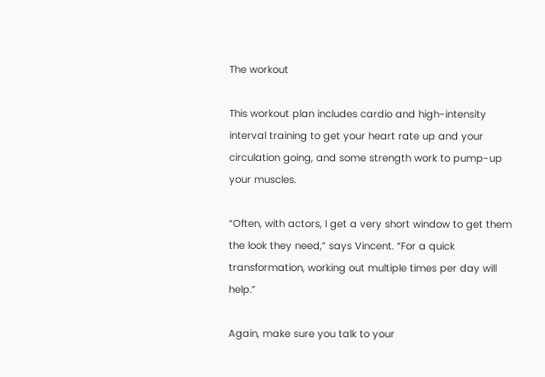The workout

This workout plan includes cardio and high-intensity interval training to get your heart rate up and your circulation going, and some strength work to pump-up your muscles.

“Often, with actors, I get a very short window to get them the look they need,” says Vincent. “For a quick transformation, working out multiple times per day will help.”

Again, make sure you talk to your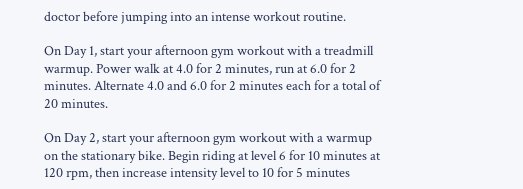doctor before jumping into an intense workout routine.

On Day 1, start your afternoon gym workout with a treadmill warmup. Power walk at 4.0 for 2 minutes, run at 6.0 for 2 minutes. Alternate 4.0 and 6.0 for 2 minutes each for a total of 20 minutes.

On Day 2, start your afternoon gym workout with a warmup on the stationary bike. Begin riding at level 6 for 10 minutes at 120 rpm, then increase intensity level to 10 for 5 minutes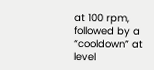at 100 rpm, followed by a “cooldown” at level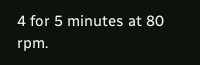4 for 5 minutes at 80 rpm.